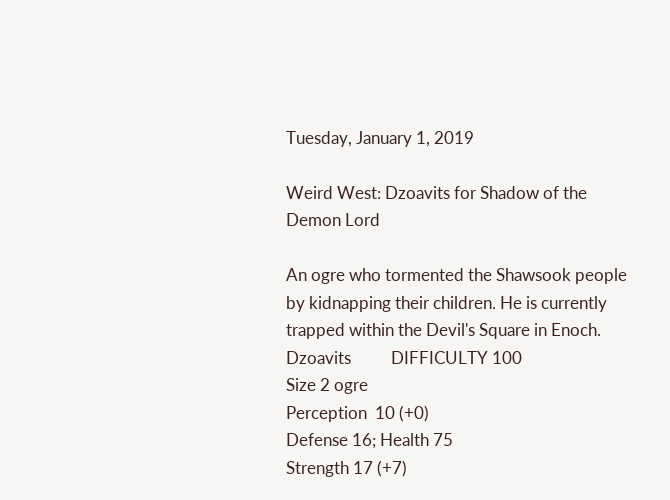Tuesday, January 1, 2019

Weird West: Dzoavits for Shadow of the Demon Lord

An ogre who tormented the Shawsook people by kidnapping their children. He is currently trapped within the Devil's Square in Enoch.
Dzoavits          DIFFICULTY 100
Size 2 ogre
Perception  10 (+0)
Defense 16; Health 75
Strength 17 (+7)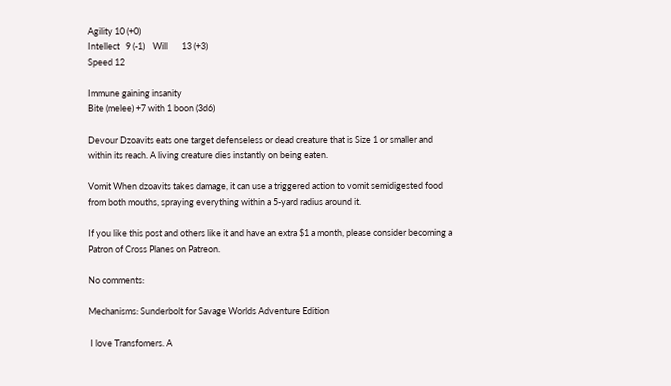Agility 10 (+0)
Intellect   9 (-1)    Will       13 (+3)
Speed 12

Immune gaining insanity
Bite (melee) +7 with 1 boon (3d6)

Devour Dzoavits eats one target defenseless or dead creature that is Size 1 or smaller and within its reach. A living creature dies instantly on being eaten.

Vomit When dzoavits takes damage, it can use a triggered action to vomit semidigested food from both mouths, spraying everything within a 5-yard radius around it.

If you like this post and others like it and have an extra $1 a month, please consider becoming a Patron of Cross Planes on Patreon.

No comments:

Mechanisms: Sunderbolt for Savage Worlds Adventure Edition

 I love Transfomers. A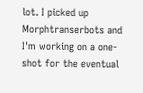lot. I picked up Morphtranserbots and I'm working on a one-shot for the eventual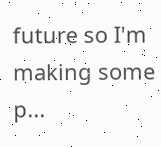future so I'm making some p...